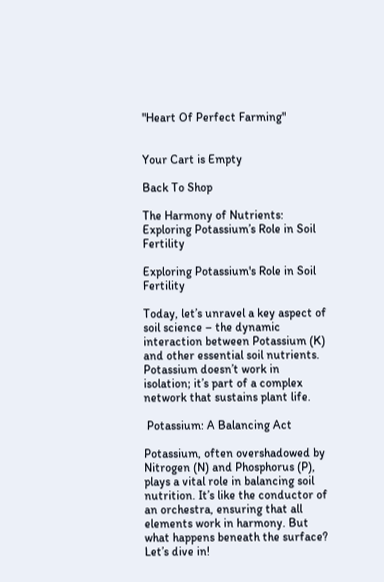"Heart Of Perfect Farming"


Your Cart is Empty

Back To Shop

The Harmony of Nutrients: Exploring Potassium’s Role in Soil Fertility

Exploring Potassium's Role in Soil Fertility

Today, let’s unravel a key aspect of soil science – the dynamic interaction between Potassium (K) and other essential soil nutrients. Potassium doesn’t work in isolation; it’s part of a complex network that sustains plant life.

 Potassium: A Balancing Act

Potassium, often overshadowed by Nitrogen (N) and Phosphorus (P), plays a vital role in balancing soil nutrition. It’s like the conductor of an orchestra, ensuring that all elements work in harmony. But what happens beneath the surface? Let’s dive in!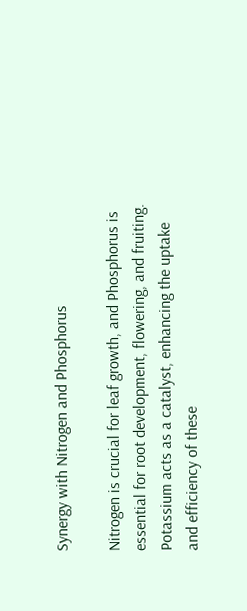Synergy with Nitrogen and Phosphorus

Nitrogen is crucial for leaf growth, and Phosphorus is essential for root development, flowering, and fruiting. Potassium acts as a catalyst, enhancing the uptake and efficiency of these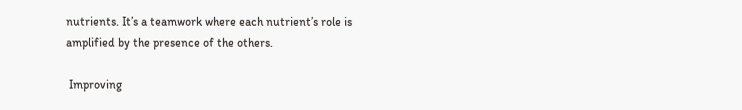nutrients. It’s a teamwork where each nutrient’s role is amplified by the presence of the others.

 Improving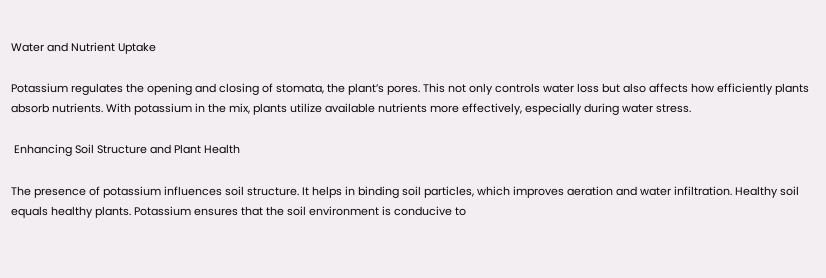Water and Nutrient Uptake

Potassium regulates the opening and closing of stomata, the plant’s pores. This not only controls water loss but also affects how efficiently plants absorb nutrients. With potassium in the mix, plants utilize available nutrients more effectively, especially during water stress.

 Enhancing Soil Structure and Plant Health

The presence of potassium influences soil structure. It helps in binding soil particles, which improves aeration and water infiltration. Healthy soil equals healthy plants. Potassium ensures that the soil environment is conducive to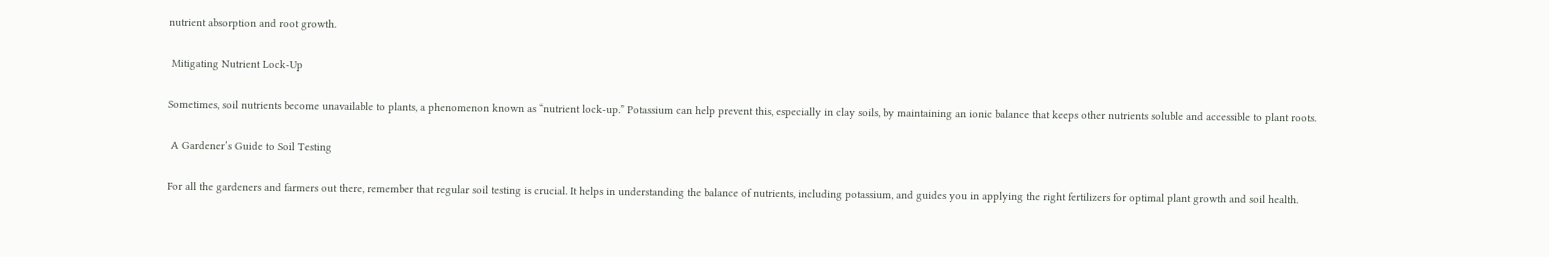nutrient absorption and root growth.

 Mitigating Nutrient Lock-Up

Sometimes, soil nutrients become unavailable to plants, a phenomenon known as “nutrient lock-up.” Potassium can help prevent this, especially in clay soils, by maintaining an ionic balance that keeps other nutrients soluble and accessible to plant roots.

 A Gardener’s Guide to Soil Testing

For all the gardeners and farmers out there, remember that regular soil testing is crucial. It helps in understanding the balance of nutrients, including potassium, and guides you in applying the right fertilizers for optimal plant growth and soil health.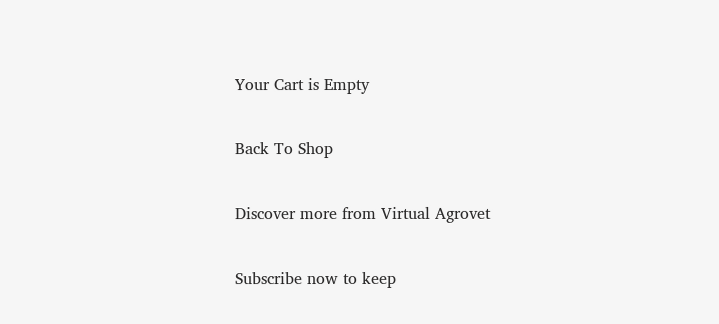Your Cart is Empty

Back To Shop

Discover more from Virtual Agrovet

Subscribe now to keep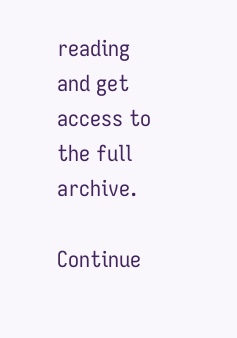reading and get access to the full archive.

Continue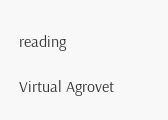reading

Virtual Agrovet